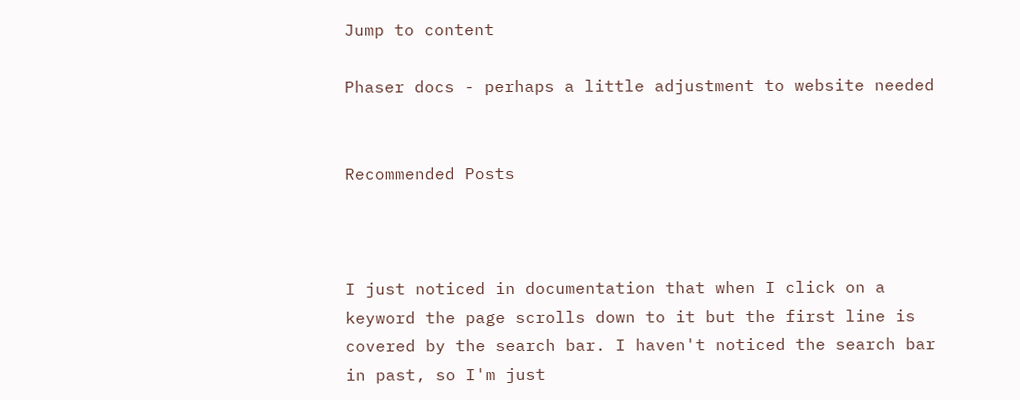Jump to content

Phaser docs - perhaps a little adjustment to website needed


Recommended Posts



I just noticed in documentation that when I click on a keyword the page scrolls down to it but the first line is covered by the search bar. I haven't noticed the search bar in past, so I'm just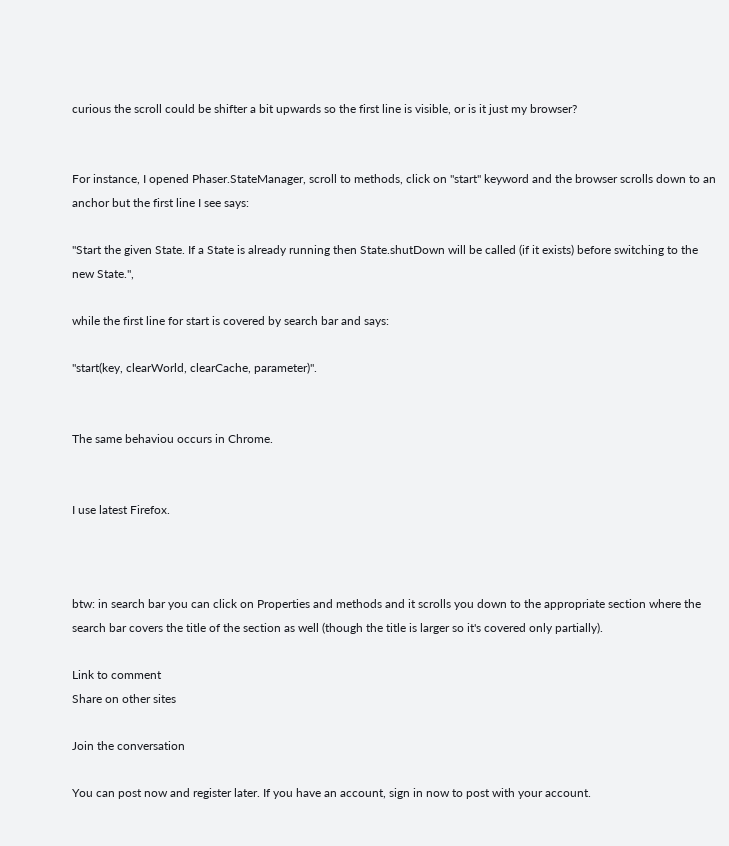curious the scroll could be shifter a bit upwards so the first line is visible, or is it just my browser?


For instance, I opened Phaser.StateManager, scroll to methods, click on "start" keyword and the browser scrolls down to an anchor but the first line I see says:

"Start the given State. If a State is already running then State.shutDown will be called (if it exists) before switching to the new State.",

while the first line for start is covered by search bar and says:

"start(key, clearWorld, clearCache, parameter)".


The same behaviou occurs in Chrome.


I use latest Firefox.



btw: in search bar you can click on Properties and methods and it scrolls you down to the appropriate section where the search bar covers the title of the section as well (though the title is larger so it's covered only partially).

Link to comment
Share on other sites

Join the conversation

You can post now and register later. If you have an account, sign in now to post with your account.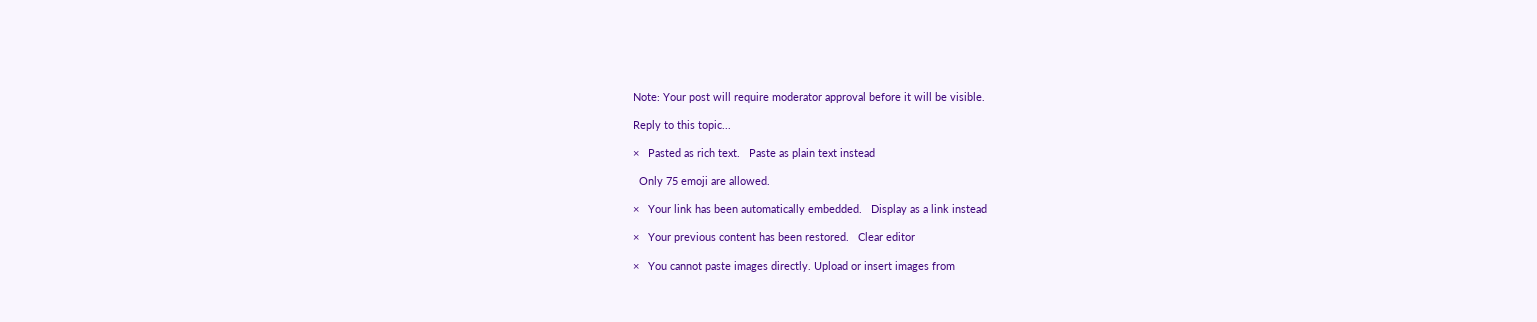Note: Your post will require moderator approval before it will be visible.

Reply to this topic...

×   Pasted as rich text.   Paste as plain text instead

  Only 75 emoji are allowed.

×   Your link has been automatically embedded.   Display as a link instead

×   Your previous content has been restored.   Clear editor

×   You cannot paste images directly. Upload or insert images from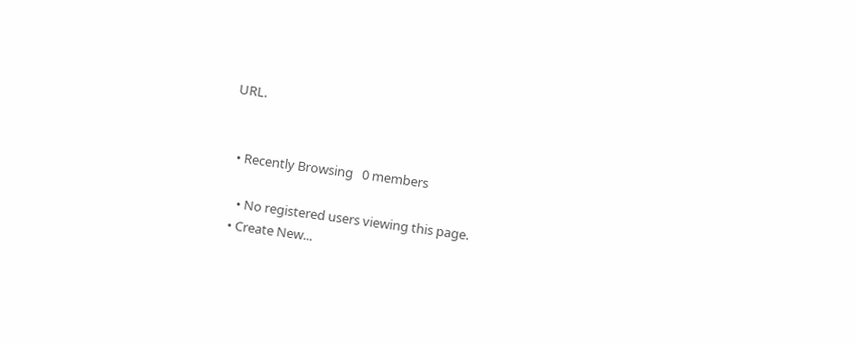URL.


  • Recently Browsing   0 members

    • No registered users viewing this page.
  • Create New...